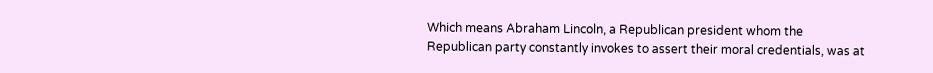Which means Abraham Lincoln, a Republican president whom the Republican party constantly invokes to assert their moral credentials, was at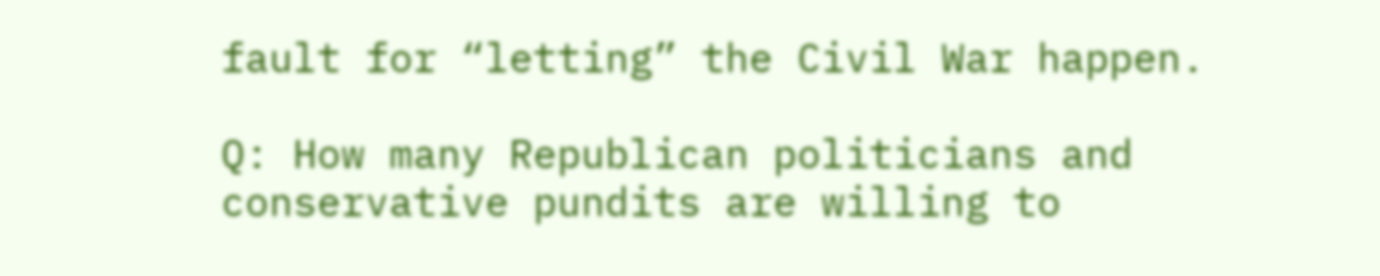fault for “letting” the Civil War happen.

Q: How many Republican politicians and conservative pundits are willing to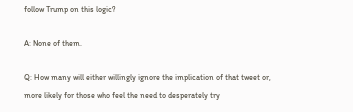follow Trump on this logic?

A: None of them.

Q: How many will either willingly ignore the implication of that tweet or, more likely for those who feel the need to desperately try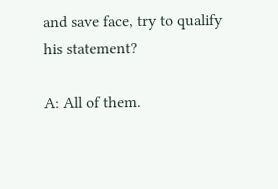and save face, try to qualify his statement?

A: All of them.